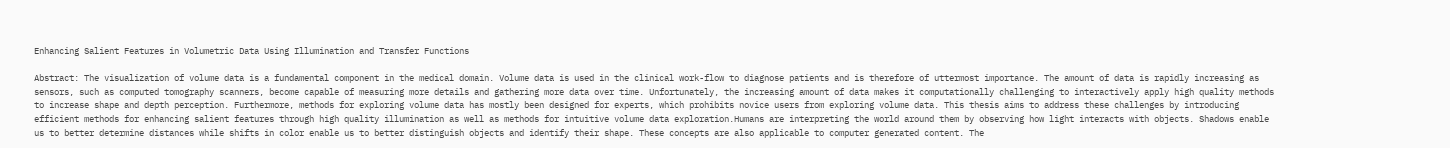Enhancing Salient Features in Volumetric Data Using Illumination and Transfer Functions

Abstract: The visualization of volume data is a fundamental component in the medical domain. Volume data is used in the clinical work-flow to diagnose patients and is therefore of uttermost importance. The amount of data is rapidly increasing as sensors, such as computed tomography scanners, become capable of measuring more details and gathering more data over time. Unfortunately, the increasing amount of data makes it computationally challenging to interactively apply high quality methods to increase shape and depth perception. Furthermore, methods for exploring volume data has mostly been designed for experts, which prohibits novice users from exploring volume data. This thesis aims to address these challenges by introducing efficient methods for enhancing salient features through high quality illumination as well as methods for intuitive volume data exploration.Humans are interpreting the world around them by observing how light interacts with objects. Shadows enable us to better determine distances while shifts in color enable us to better distinguish objects and identify their shape. These concepts are also applicable to computer generated content. The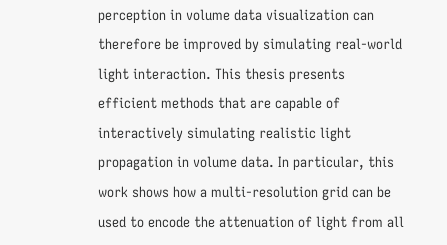perception in volume data visualization can therefore be improved by simulating real-world light interaction. This thesis presents efficient methods that are capable of interactively simulating realistic light propagation in volume data. In particular, this work shows how a multi-resolution grid can be used to encode the attenuation of light from all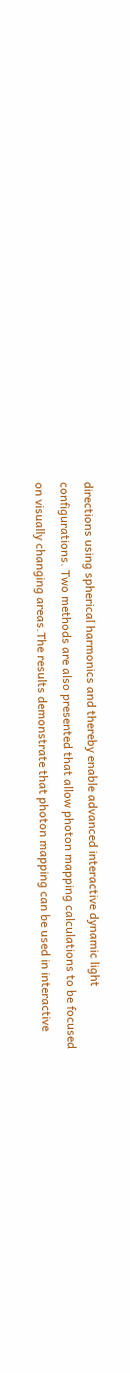directions using spherical harmonics and thereby enable advanced interactive dynamic light configurations. Two methods are also presented that allow photon mapping calculations to be focused on visually changing areas.The results demonstrate that photon mapping can be used in interactive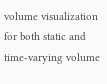volume visualization for both static and time-varying volume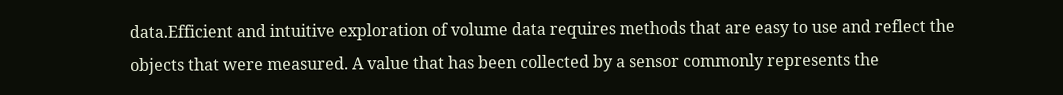data.Efficient and intuitive exploration of volume data requires methods that are easy to use and reflect the objects that were measured. A value that has been collected by a sensor commonly represents the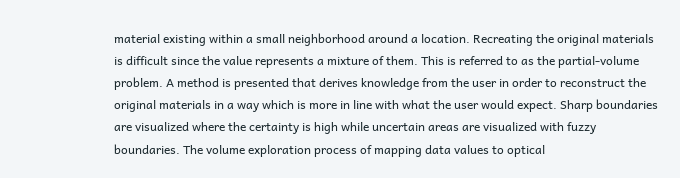material existing within a small neighborhood around a location. Recreating the original materials is difficult since the value represents a mixture of them. This is referred to as the partial-volume problem. A method is presented that derives knowledge from the user in order to reconstruct the original materials in a way which is more in line with what the user would expect. Sharp boundaries are visualized where the certainty is high while uncertain areas are visualized with fuzzy boundaries. The volume exploration process of mapping data values to optical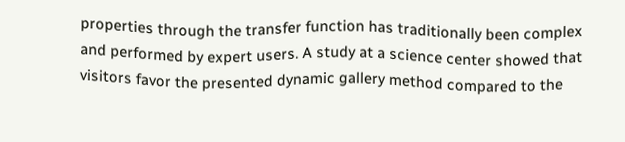properties through the transfer function has traditionally been complex and performed by expert users. A study at a science center showed that visitors favor the presented dynamic gallery method compared to the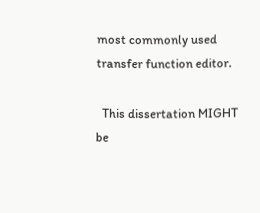most commonly used transfer function editor.

  This dissertation MIGHT be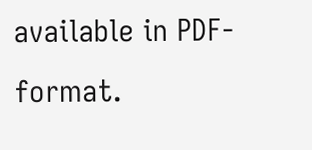available in PDF-format.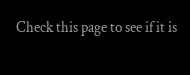Check this page to see if it is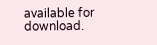available for download.